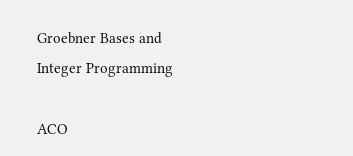Groebner Bases and Integer Programming

ACO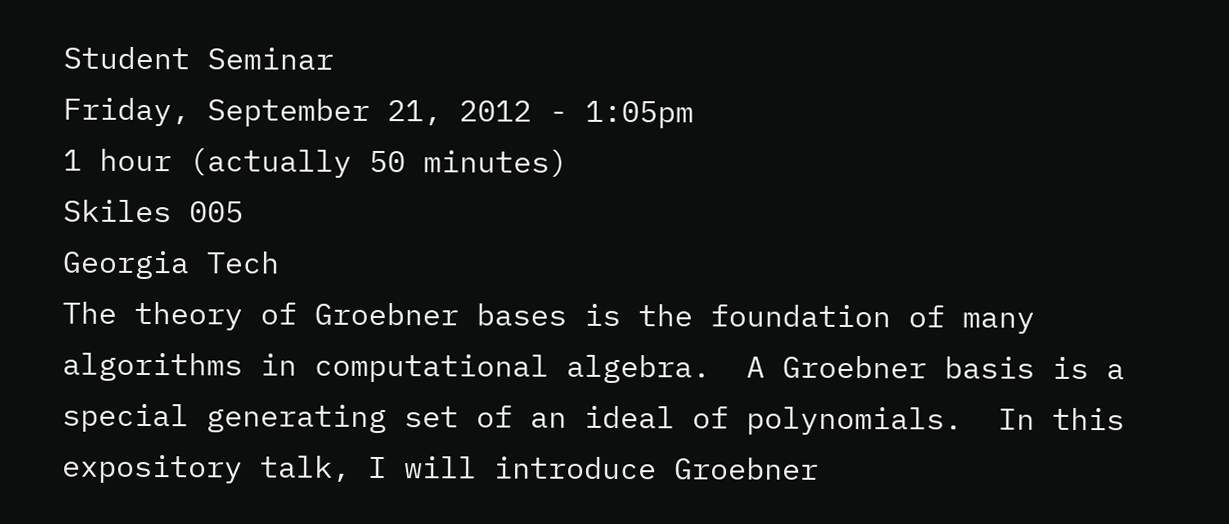Student Seminar
Friday, September 21, 2012 - 1:05pm
1 hour (actually 50 minutes)
Skiles 005
Georgia Tech
The theory of Groebner bases is the foundation of many algorithms in computational algebra.  A Groebner basis is a special generating set of an ideal of polynomials.  In this expository talk, I will introduce Groebner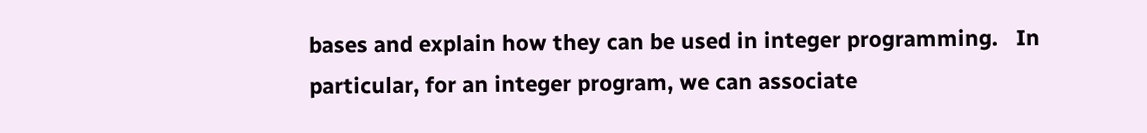bases and explain how they can be used in integer programming.   In particular, for an integer program, we can associate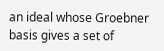an ideal whose Groebner basis gives a set of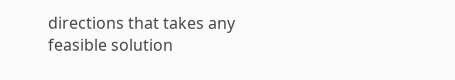directions that takes any feasible solution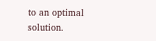to an optimal solution.